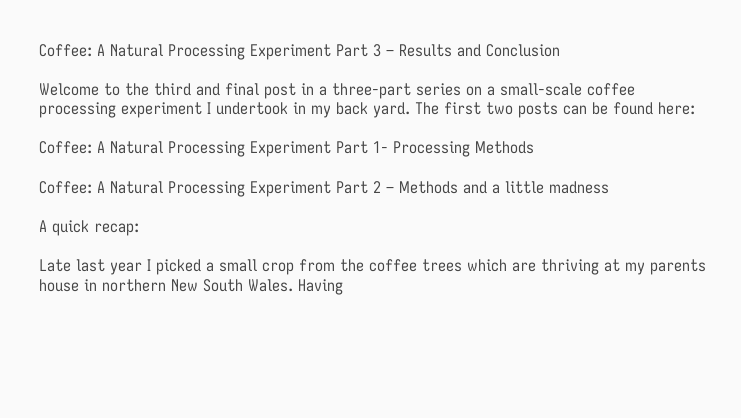Coffee: A Natural Processing Experiment Part 3 – Results and Conclusion

Welcome to the third and final post in a three-part series on a small-scale coffee processing experiment I undertook in my back yard. The first two posts can be found here:

Coffee: A Natural Processing Experiment Part 1- Processing Methods

Coffee: A Natural Processing Experiment Part 2 – Methods and a little madness

A quick recap:

Late last year I picked a small crop from the coffee trees which are thriving at my parents house in northern New South Wales. Having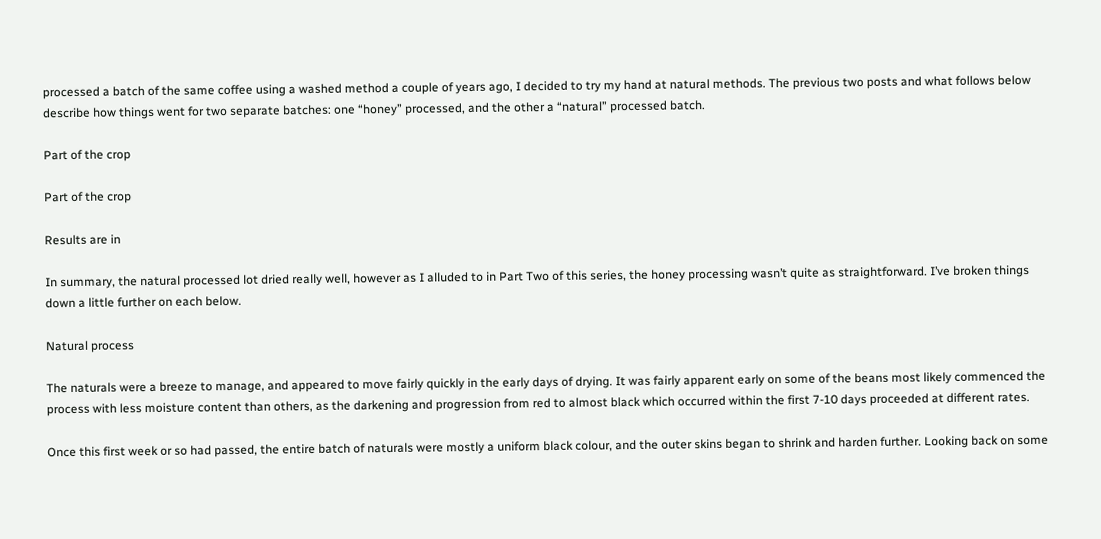processed a batch of the same coffee using a washed method a couple of years ago, I decided to try my hand at natural methods. The previous two posts and what follows below describe how things went for two separate batches: one “honey” processed, and the other a “natural” processed batch.

Part of the crop

Part of the crop

Results are in

In summary, the natural processed lot dried really well, however as I alluded to in Part Two of this series, the honey processing wasn’t quite as straightforward. I’ve broken things down a little further on each below.

Natural process

The naturals were a breeze to manage, and appeared to move fairly quickly in the early days of drying. It was fairly apparent early on some of the beans most likely commenced the process with less moisture content than others, as the darkening and progression from red to almost black which occurred within the first 7-10 days proceeded at different rates.

Once this first week or so had passed, the entire batch of naturals were mostly a uniform black colour, and the outer skins began to shrink and harden further. Looking back on some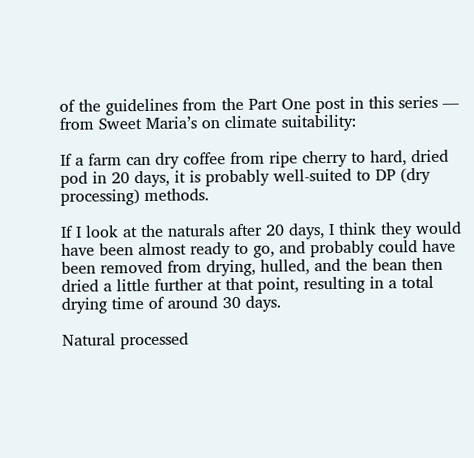of the guidelines from the Part One post in this series — from Sweet Maria’s on climate suitability:

If a farm can dry coffee from ripe cherry to hard, dried pod in 20 days, it is probably well-suited to DP (dry processing) methods.

If I look at the naturals after 20 days, I think they would have been almost ready to go, and probably could have been removed from drying, hulled, and the bean then dried a little further at that point, resulting in a total drying time of around 30 days.

Natural processed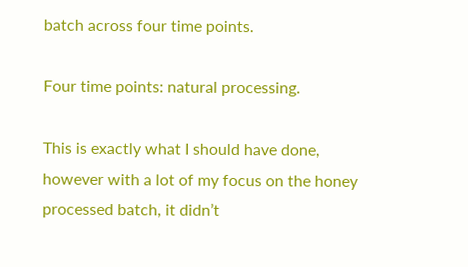batch across four time points.

Four time points: natural processing.

This is exactly what I should have done, however with a lot of my focus on the honey processed batch, it didn’t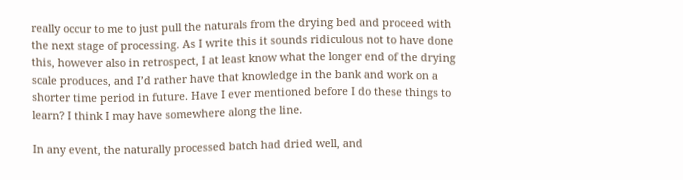really occur to me to just pull the naturals from the drying bed and proceed with the next stage of processing. As I write this it sounds ridiculous not to have done this, however also in retrospect, I at least know what the longer end of the drying scale produces, and I’d rather have that knowledge in the bank and work on a shorter time period in future. Have I ever mentioned before I do these things to learn? I think I may have somewhere along the line.

In any event, the naturally processed batch had dried well, and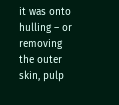it was onto hulling – or removing the outer skin, pulp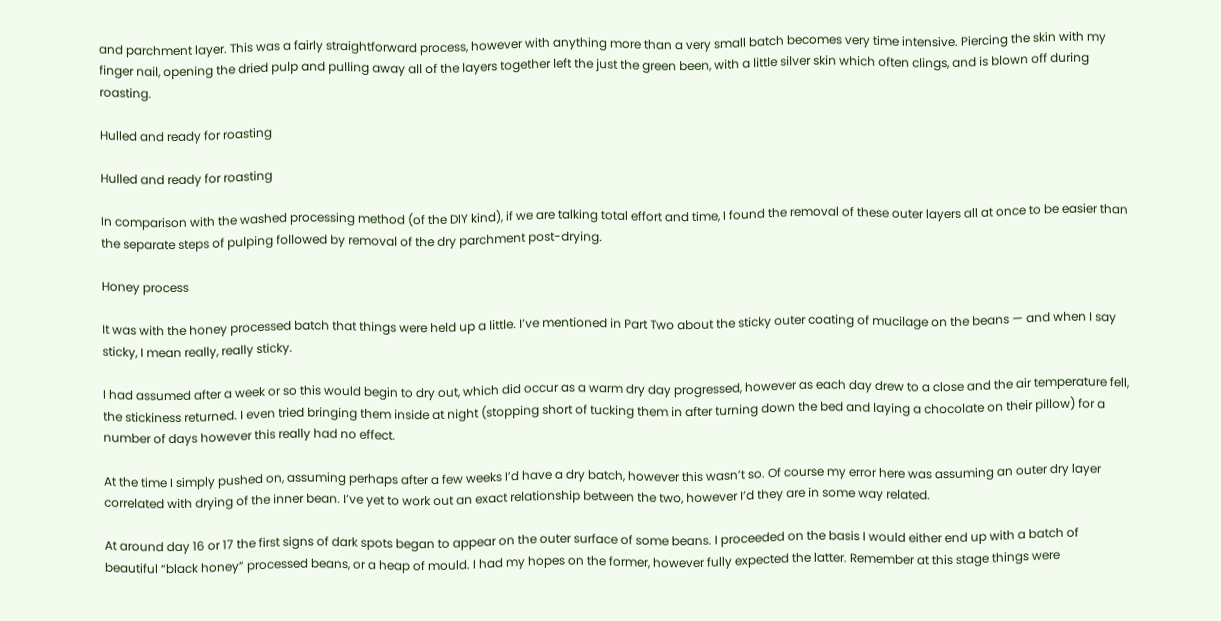and parchment layer. This was a fairly straightforward process, however with anything more than a very small batch becomes very time intensive. Piercing the skin with my finger nail, opening the dried pulp and pulling away all of the layers together left the just the green been, with a little silver skin which often clings, and is blown off during roasting.

Hulled and ready for roasting

Hulled and ready for roasting

In comparison with the washed processing method (of the DIY kind), if we are talking total effort and time, I found the removal of these outer layers all at once to be easier than the separate steps of pulping followed by removal of the dry parchment post-drying.

Honey process

It was with the honey processed batch that things were held up a little. I’ve mentioned in Part Two about the sticky outer coating of mucilage on the beans — and when I say sticky, I mean really, really sticky.

I had assumed after a week or so this would begin to dry out, which did occur as a warm dry day progressed, however as each day drew to a close and the air temperature fell, the stickiness returned. I even tried bringing them inside at night (stopping short of tucking them in after turning down the bed and laying a chocolate on their pillow) for a number of days however this really had no effect.

At the time I simply pushed on, assuming perhaps after a few weeks I’d have a dry batch, however this wasn’t so. Of course my error here was assuming an outer dry layer correlated with drying of the inner bean. I’ve yet to work out an exact relationship between the two, however I’d they are in some way related.

At around day 16 or 17 the first signs of dark spots began to appear on the outer surface of some beans. I proceeded on the basis I would either end up with a batch of beautiful “black honey” processed beans, or a heap of mould. I had my hopes on the former, however fully expected the latter. Remember at this stage things were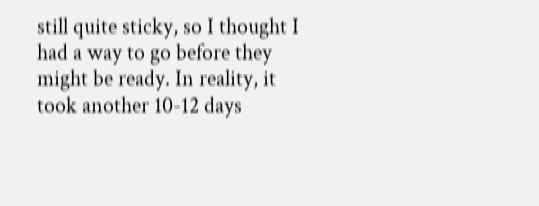still quite sticky, so I thought I had a way to go before they might be ready. In reality, it took another 10-12 days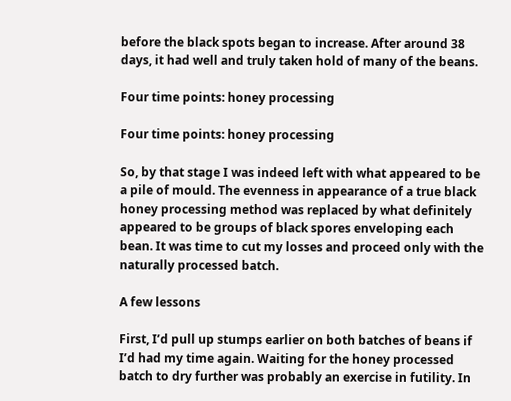before the black spots began to increase. After around 38 days, it had well and truly taken hold of many of the beans.

Four time points: honey processing

Four time points: honey processing

So, by that stage I was indeed left with what appeared to be a pile of mould. The evenness in appearance of a true black honey processing method was replaced by what definitely appeared to be groups of black spores enveloping each bean. It was time to cut my losses and proceed only with the naturally processed batch.

A few lessons

First, I’d pull up stumps earlier on both batches of beans if I’d had my time again. Waiting for the honey processed batch to dry further was probably an exercise in futility. In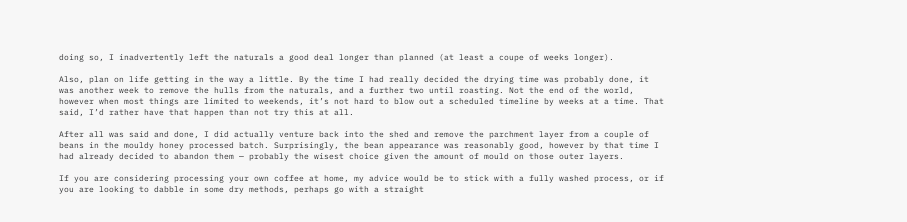doing so, I inadvertently left the naturals a good deal longer than planned (at least a coupe of weeks longer).

Also, plan on life getting in the way a little. By the time I had really decided the drying time was probably done, it was another week to remove the hulls from the naturals, and a further two until roasting. Not the end of the world, however when most things are limited to weekends, it’s not hard to blow out a scheduled timeline by weeks at a time. That said, I’d rather have that happen than not try this at all.

After all was said and done, I did actually venture back into the shed and remove the parchment layer from a couple of beans in the mouldy honey processed batch. Surprisingly, the bean appearance was reasonably good, however by that time I had already decided to abandon them — probably the wisest choice given the amount of mould on those outer layers.

If you are considering processing your own coffee at home, my advice would be to stick with a fully washed process, or if you are looking to dabble in some dry methods, perhaps go with a straight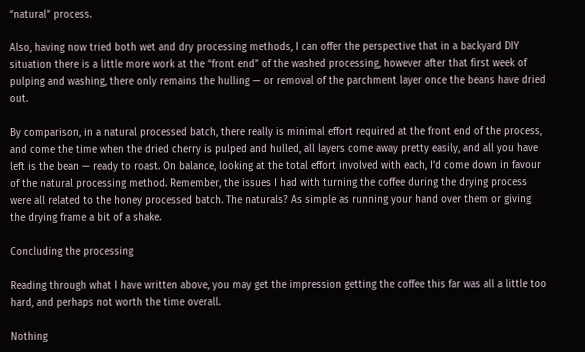“natural” process.

Also, having now tried both wet and dry processing methods, I can offer the perspective that in a backyard DIY situation there is a little more work at the “front end” of the washed processing, however after that first week of pulping and washing, there only remains the hulling — or removal of the parchment layer once the beans have dried out.

By comparison, in a natural processed batch, there really is minimal effort required at the front end of the process, and come the time when the dried cherry is pulped and hulled, all layers come away pretty easily, and all you have left is the bean — ready to roast. On balance, looking at the total effort involved with each, I’d come down in favour of the natural processing method. Remember, the issues I had with turning the coffee during the drying process were all related to the honey processed batch. The naturals? As simple as running your hand over them or giving the drying frame a bit of a shake.

Concluding the processing

Reading through what I have written above, you may get the impression getting the coffee this far was all a little too hard, and perhaps not worth the time overall.

Nothing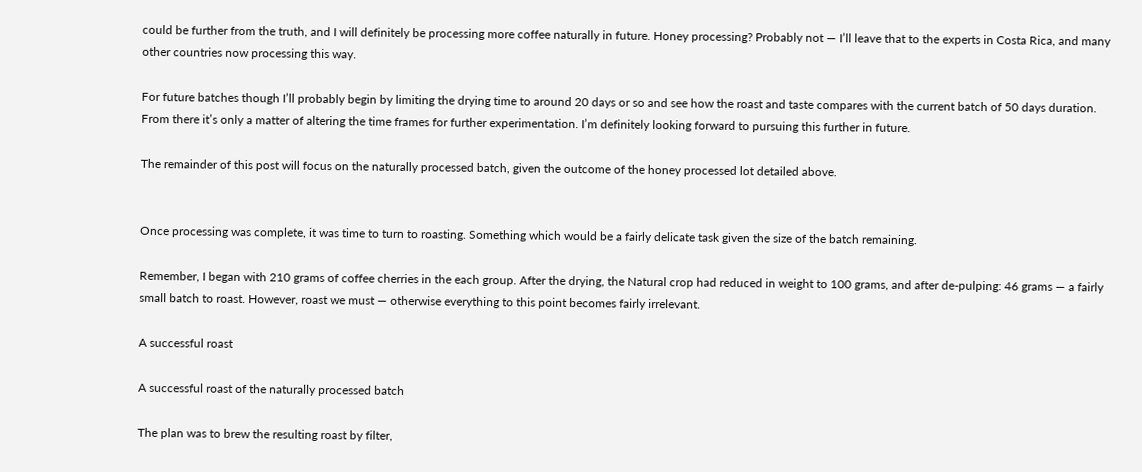could be further from the truth, and I will definitely be processing more coffee naturally in future. Honey processing? Probably not — I’ll leave that to the experts in Costa Rica, and many other countries now processing this way.

For future batches though I’ll probably begin by limiting the drying time to around 20 days or so and see how the roast and taste compares with the current batch of 50 days duration. From there it’s only a matter of altering the time frames for further experimentation. I’m definitely looking forward to pursuing this further in future.

The remainder of this post will focus on the naturally processed batch, given the outcome of the honey processed lot detailed above.


Once processing was complete, it was time to turn to roasting. Something which would be a fairly delicate task given the size of the batch remaining.

Remember, I began with 210 grams of coffee cherries in the each group. After the drying, the Natural crop had reduced in weight to 100 grams, and after de-pulping: 46 grams — a fairly small batch to roast. However, roast we must — otherwise everything to this point becomes fairly irrelevant.

A successful roast

A successful roast of the naturally processed batch

The plan was to brew the resulting roast by filter,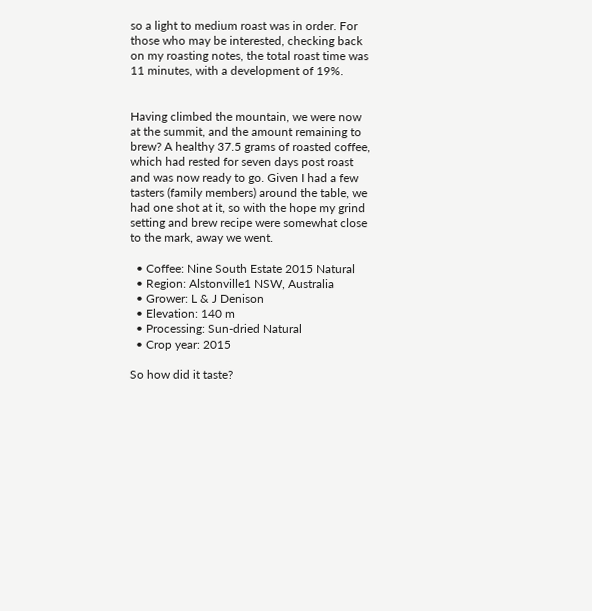so a light to medium roast was in order. For those who may be interested, checking back on my roasting notes, the total roast time was 11 minutes, with a development of 19%.


Having climbed the mountain, we were now at the summit, and the amount remaining to brew? A healthy 37.5 grams of roasted coffee, which had rested for seven days post roast and was now ready to go. Given I had a few tasters (family members) around the table, we had one shot at it, so with the hope my grind setting and brew recipe were somewhat close to the mark, away we went.

  • Coffee: Nine South Estate 2015 Natural
  • Region: Alstonville1 NSW, Australia
  • Grower: L & J Denison
  • Elevation: 140 m
  • Processing: Sun-dried Natural
  • Crop year: 2015

So how did it taste?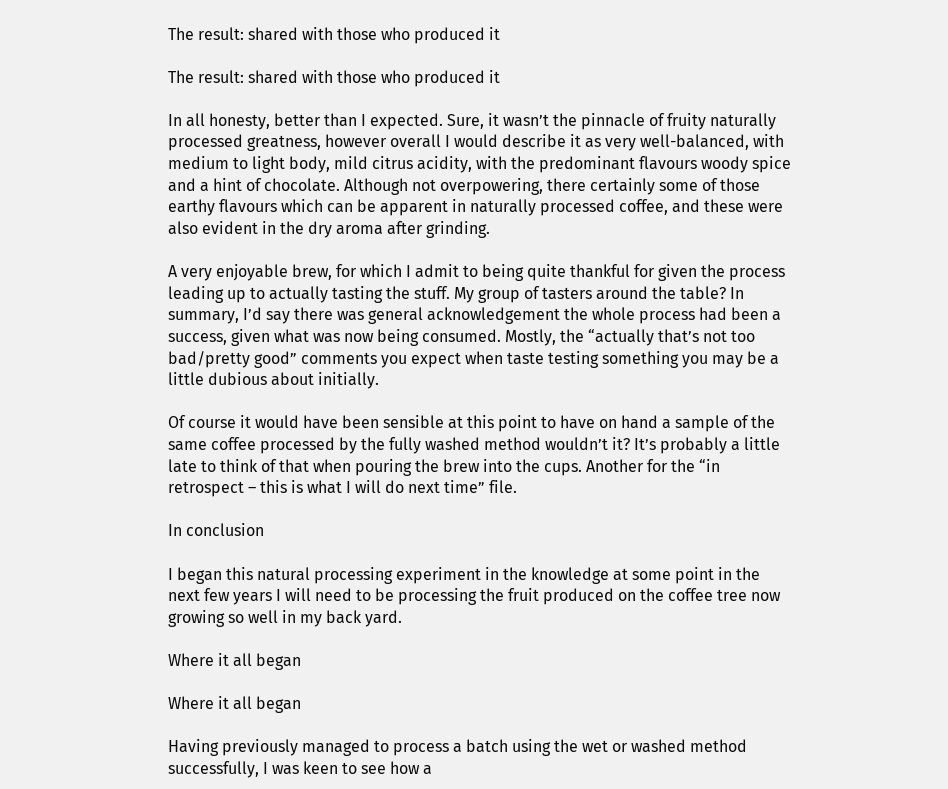The result: shared with those who produced it

The result: shared with those who produced it

In all honesty, better than I expected. Sure, it wasn’t the pinnacle of fruity naturally processed greatness, however overall I would describe it as very well-balanced, with medium to light body, mild citrus acidity, with the predominant flavours woody spice and a hint of chocolate. Although not overpowering, there certainly some of those earthy flavours which can be apparent in naturally processed coffee, and these were also evident in the dry aroma after grinding.

A very enjoyable brew, for which I admit to being quite thankful for given the process leading up to actually tasting the stuff. My group of tasters around the table? In summary, I’d say there was general acknowledgement the whole process had been a success, given what was now being consumed. Mostly, the “actually that’s not too bad/pretty good” comments you expect when taste testing something you may be a little dubious about initially.

Of course it would have been sensible at this point to have on hand a sample of the same coffee processed by the fully washed method wouldn’t it? It’s probably a little late to think of that when pouring the brew into the cups. Another for the “in retrospect – this is what I will do next time” file.

In conclusion

I began this natural processing experiment in the knowledge at some point in the next few years I will need to be processing the fruit produced on the coffee tree now growing so well in my back yard.

Where it all began

Where it all began

Having previously managed to process a batch using the wet or washed method successfully, I was keen to see how a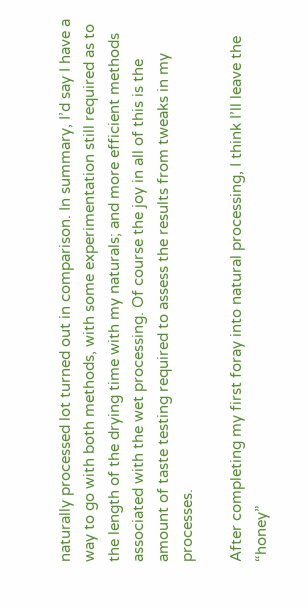naturally processed lot turned out in comparison. In summary, I’d say I have a way to go with both methods, with some experimentation still required as to the length of the drying time with my naturals; and more efficient methods associated with the wet processing. Of course the joy in all of this is the amount of taste testing required to assess the results from tweaks in my processes.

After completing my first foray into natural processing, I think I’ll leave the “honey”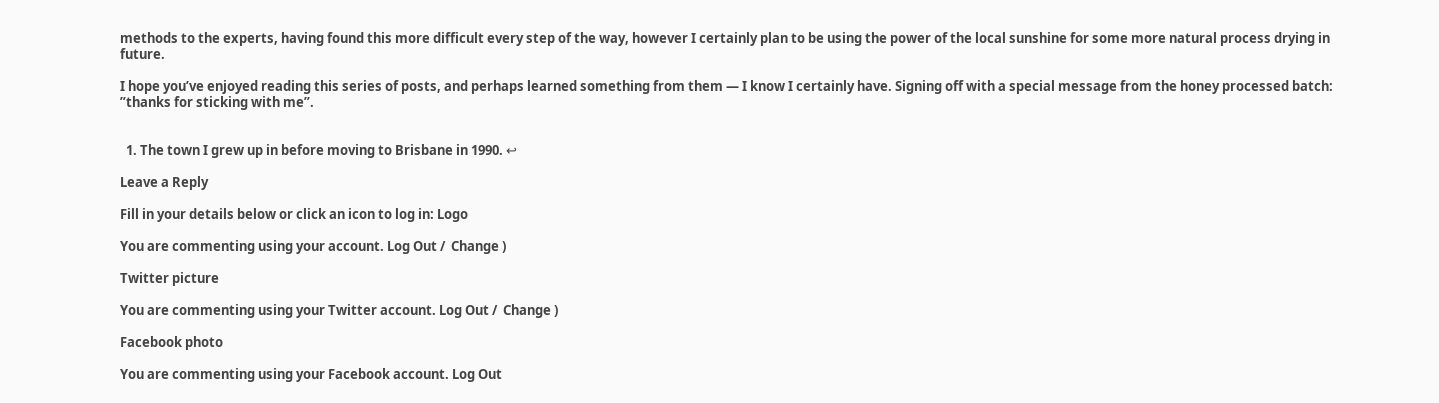methods to the experts, having found this more difficult every step of the way, however I certainly plan to be using the power of the local sunshine for some more natural process drying in future.

I hope you’ve enjoyed reading this series of posts, and perhaps learned something from them — I know I certainly have. Signing off with a special message from the honey processed batch: ”thanks for sticking with me”.


  1. The town I grew up in before moving to Brisbane in 1990. ↩

Leave a Reply

Fill in your details below or click an icon to log in: Logo

You are commenting using your account. Log Out /  Change )

Twitter picture

You are commenting using your Twitter account. Log Out /  Change )

Facebook photo

You are commenting using your Facebook account. Log Out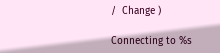/  Change )

Connecting to %s